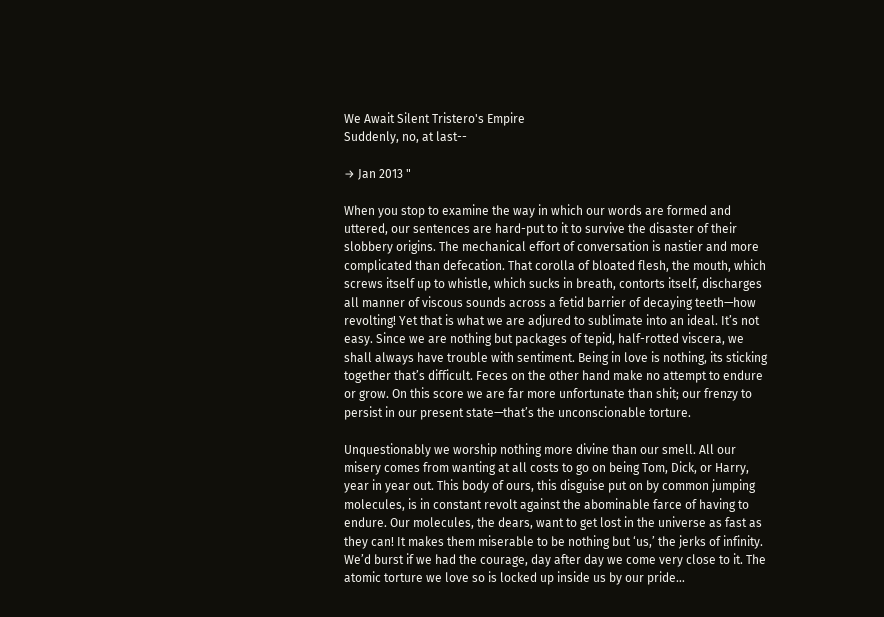We Await Silent Tristero's Empire
Suddenly, no, at last--

→ Jan 2013 "

When you stop to examine the way in which our words are formed and uttered, our sentences are hard-put to it to survive the disaster of their slobbery origins. The mechanical effort of conversation is nastier and more complicated than defecation. That corolla of bloated flesh, the mouth, which screws itself up to whistle, which sucks in breath, contorts itself, discharges all manner of viscous sounds across a fetid barrier of decaying teeth—how revolting! Yet that is what we are adjured to sublimate into an ideal. It’s not easy. Since we are nothing but packages of tepid, half-rotted viscera, we shall always have trouble with sentiment. Being in love is nothing, its sticking together that’s difficult. Feces on the other hand make no attempt to endure or grow. On this score we are far more unfortunate than shit; our frenzy to persist in our present state—that’s the unconscionable torture.

Unquestionably we worship nothing more divine than our smell. All our misery comes from wanting at all costs to go on being Tom, Dick, or Harry, year in year out. This body of ours, this disguise put on by common jumping molecules, is in constant revolt against the abominable farce of having to endure. Our molecules, the dears, want to get lost in the universe as fast as they can! It makes them miserable to be nothing but ‘us,’ the jerks of infinity. We’d burst if we had the courage, day after day we come very close to it. The atomic torture we love so is locked up inside us by our pride…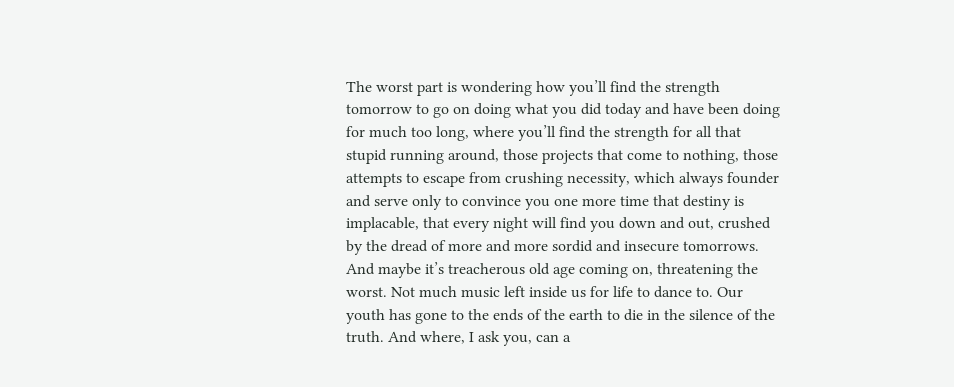The worst part is wondering how you’ll find the strength tomorrow to go on doing what you did today and have been doing for much too long, where you’ll find the strength for all that stupid running around, those projects that come to nothing, those attempts to escape from crushing necessity, which always founder and serve only to convince you one more time that destiny is implacable, that every night will find you down and out, crushed by the dread of more and more sordid and insecure tomorrows. And maybe it’s treacherous old age coming on, threatening the worst. Not much music left inside us for life to dance to. Our youth has gone to the ends of the earth to die in the silence of the truth. And where, I ask you, can a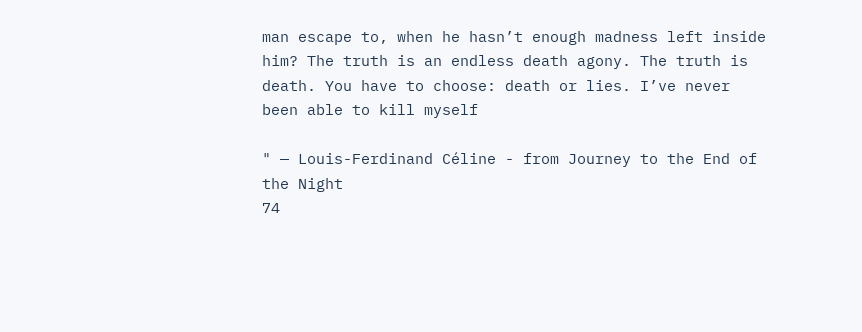man escape to, when he hasn’t enough madness left inside him? The truth is an endless death agony. The truth is death. You have to choose: death or lies. I’ve never been able to kill myself

" — Louis-Ferdinand Céline - from Journey to the End of the Night
74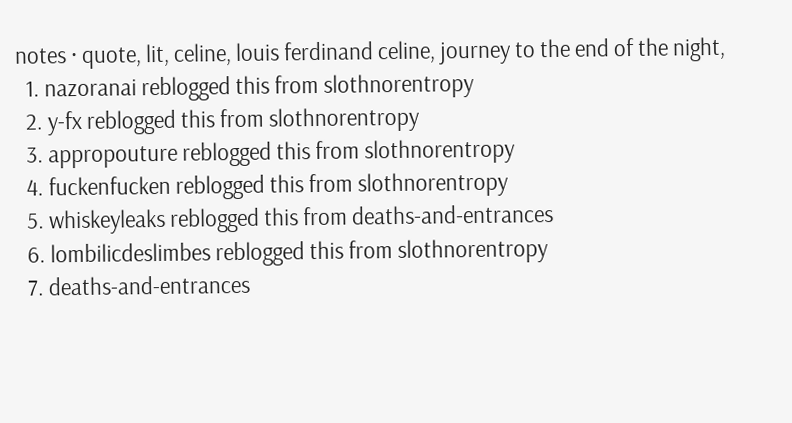notes · quote, lit, celine, louis ferdinand celine, journey to the end of the night,
  1. nazoranai reblogged this from slothnorentropy
  2. y-fx reblogged this from slothnorentropy
  3. appropouture reblogged this from slothnorentropy
  4. fuckenfucken reblogged this from slothnorentropy
  5. whiskeyleaks reblogged this from deaths-and-entrances
  6. lombilicdeslimbes reblogged this from slothnorentropy
  7. deaths-and-entrances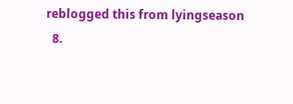reblogged this from lyingseason
  8.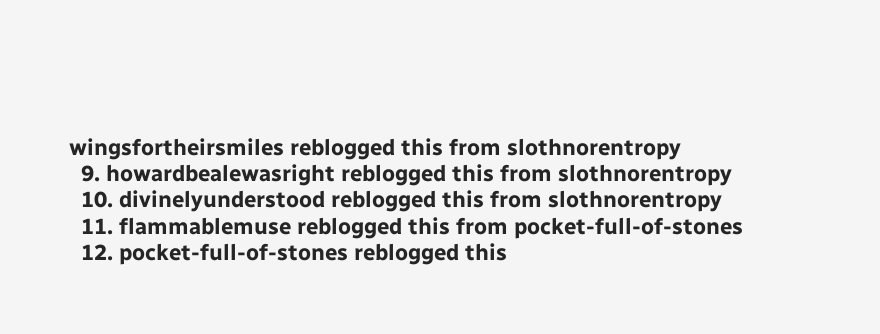wingsfortheirsmiles reblogged this from slothnorentropy
  9. howardbealewasright reblogged this from slothnorentropy
  10. divinelyunderstood reblogged this from slothnorentropy
  11. flammablemuse reblogged this from pocket-full-of-stones
  12. pocket-full-of-stones reblogged this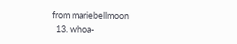from mariebellmoon
  13. whoa-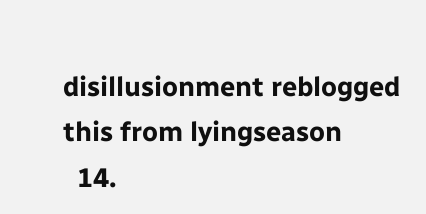disillusionment reblogged this from lyingseason
  14.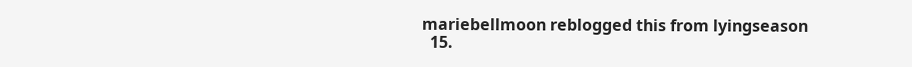mariebellmoon reblogged this from lyingseason
  15.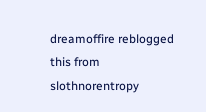dreamoffire reblogged this from slothnorentropy